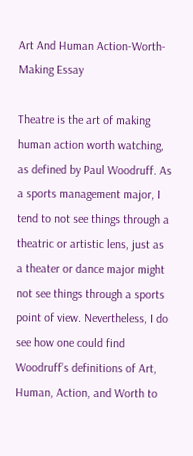Art And Human Action-Worth-Making Essay

Theatre is the art of making human action worth watching, as defined by Paul Woodruff. As a sports management major, I tend to not see things through a theatric or artistic lens, just as a theater or dance major might not see things through a sports point of view. Nevertheless, I do see how one could find Woodruff’s definitions of Art, Human, Action, and Worth to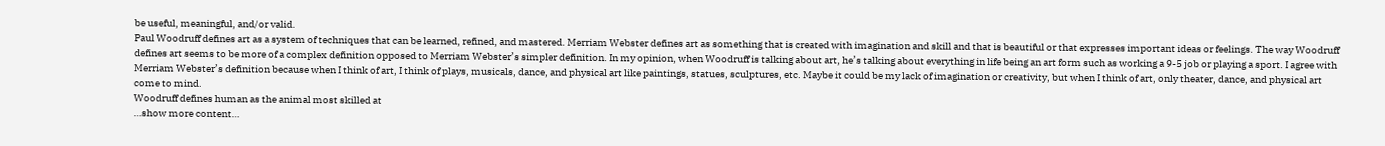be useful, meaningful, and/or valid.
Paul Woodruff defines art as a system of techniques that can be learned, refined, and mastered. Merriam Webster defines art as something that is created with imagination and skill and that is beautiful or that expresses important ideas or feelings. The way Woodruff defines art seems to be more of a complex definition opposed to Merriam Webster’s simpler definition. In my opinion, when Woodruff is talking about art, he’s talking about everything in life being an art form such as working a 9-5 job or playing a sport. I agree with Merriam Webster’s definition because when I think of art, I think of plays, musicals, dance, and physical art like paintings, statues, sculptures, etc. Maybe it could be my lack of imagination or creativity, but when I think of art, only theater, dance, and physical art come to mind.
Woodruff defines human as the animal most skilled at
…show more content…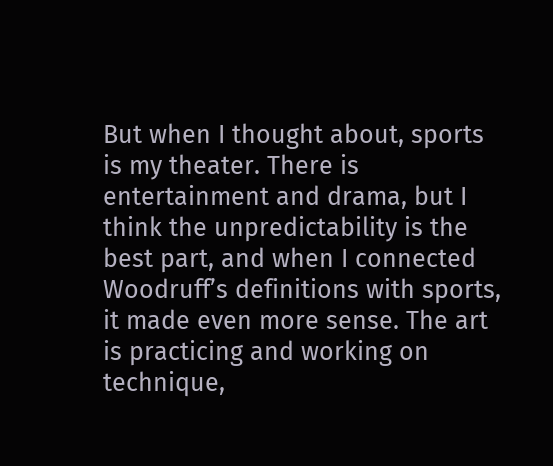But when I thought about, sports is my theater. There is entertainment and drama, but I think the unpredictability is the best part, and when I connected Woodruff’s definitions with sports, it made even more sense. The art is practicing and working on technique,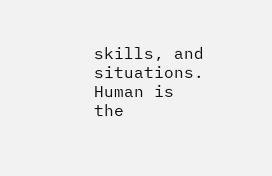skills, and situations. Human is the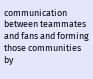communication between teammates and fans and forming those communities by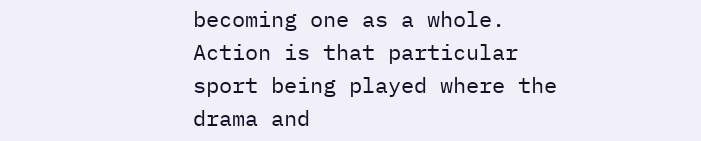becoming one as a whole. Action is that particular sport being played where the drama and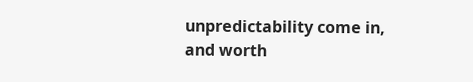unpredictability come in, and worth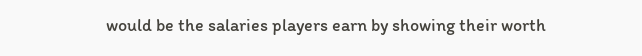would be the salaries players earn by showing their worth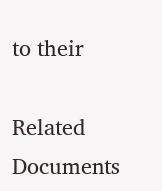to their

Related Documents